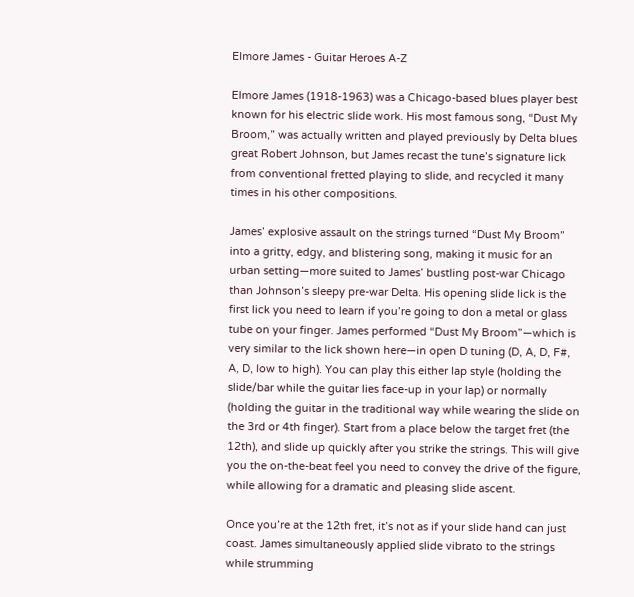Elmore James - Guitar Heroes A-Z

Elmore James (1918-1963) was a Chicago-based blues player best known for his electric slide work. His most famous song, “Dust My Broom,” was actually written and played previously by Delta blues great Robert Johnson, but James recast the tune’s signature lick from conventional fretted playing to slide, and recycled it many times in his other compositions.

James’ explosive assault on the strings turned “Dust My Broom” into a gritty, edgy, and blistering song, making it music for an urban setting—more suited to James’ bustling post-war Chicago than Johnson’s sleepy pre-war Delta. His opening slide lick is the first lick you need to learn if you’re going to don a metal or glass tube on your finger. James performed “Dust My Broom”—which is very similar to the lick shown here—in open D tuning (D, A, D, F#, A, D, low to high). You can play this either lap style (holding the slide/bar while the guitar lies face-up in your lap) or normally (holding the guitar in the traditional way while wearing the slide on the 3rd or 4th finger). Start from a place below the target fret (the 12th), and slide up quickly after you strike the strings. This will give you the on-the-beat feel you need to convey the drive of the figure, while allowing for a dramatic and pleasing slide ascent.

Once you’re at the 12th fret, it’s not as if your slide hand can just coast. James simultaneously applied slide vibrato to the strings while strumming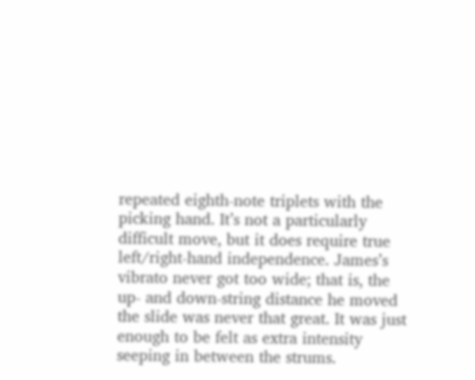repeated eighth-note triplets with the picking hand. It’s not a particularly difficult move, but it does require true left/right-hand independence. James’s vibrato never got too wide; that is, the up- and down-string distance he moved the slide was never that great. It was just enough to be felt as extra intensity seeping in between the strums.